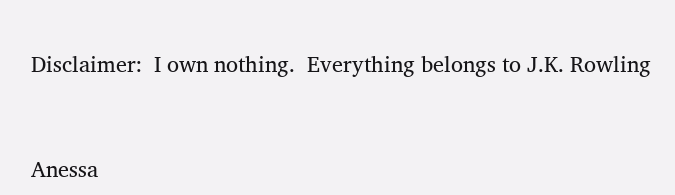Disclaimer:  I own nothing.  Everything belongs to J.K. Rowling



Anessa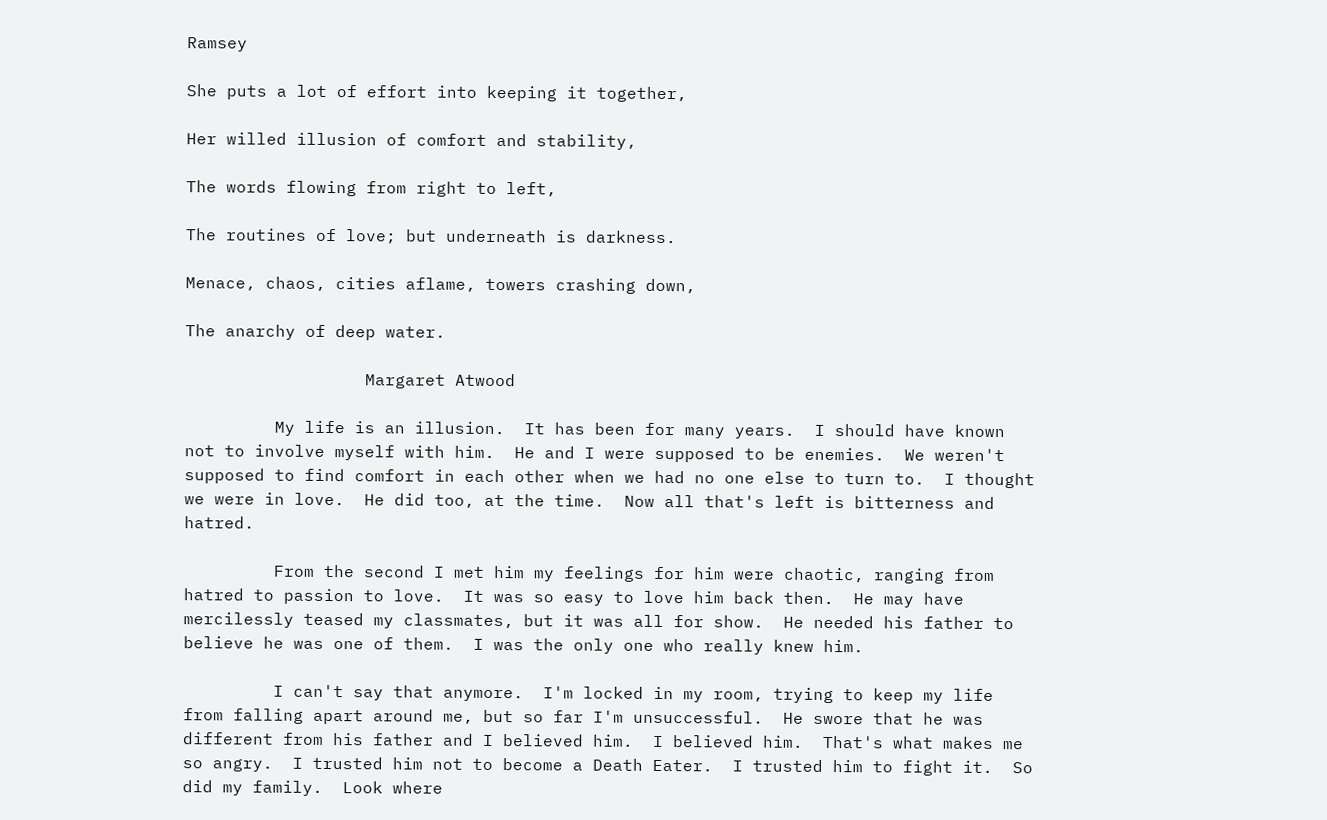Ramsey

She puts a lot of effort into keeping it together,

Her willed illusion of comfort and stability,

The words flowing from right to left,

The routines of love; but underneath is darkness.

Menace, chaos, cities aflame, towers crashing down,

The anarchy of deep water.

                  Margaret Atwood

         My life is an illusion.  It has been for many years.  I should have known not to involve myself with him.  He and I were supposed to be enemies.  We weren't supposed to find comfort in each other when we had no one else to turn to.  I thought we were in love.  He did too, at the time.  Now all that's left is bitterness and hatred.

         From the second I met him my feelings for him were chaotic, ranging from hatred to passion to love.  It was so easy to love him back then.  He may have mercilessly teased my classmates, but it was all for show.  He needed his father to believe he was one of them.  I was the only one who really knew him.

         I can't say that anymore.  I'm locked in my room, trying to keep my life from falling apart around me, but so far I'm unsuccessful.  He swore that he was different from his father and I believed him.  I believed him.  That's what makes me so angry.  I trusted him not to become a Death Eater.  I trusted him to fight it.  So did my family.  Look where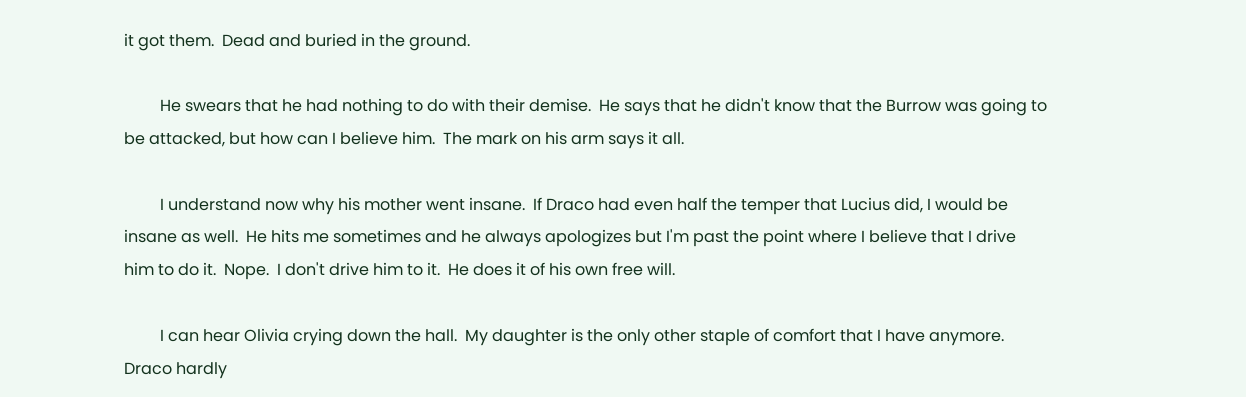it got them.  Dead and buried in the ground.

         He swears that he had nothing to do with their demise.  He says that he didn't know that the Burrow was going to be attacked, but how can I believe him.  The mark on his arm says it all.

         I understand now why his mother went insane.  If Draco had even half the temper that Lucius did, I would be insane as well.  He hits me sometimes and he always apologizes but I'm past the point where I believe that I drive him to do it.  Nope.  I don't drive him to it.  He does it of his own free will.

         I can hear Olivia crying down the hall.  My daughter is the only other staple of comfort that I have anymore.  Draco hardly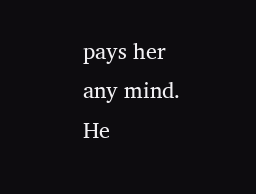pays her any mind.  He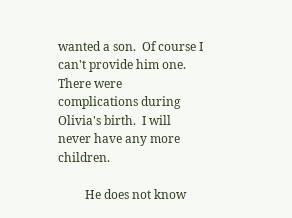wanted a son.  Of course I can't provide him one.  There were complications during Olivia's birth.  I will never have any more children.

         He does not know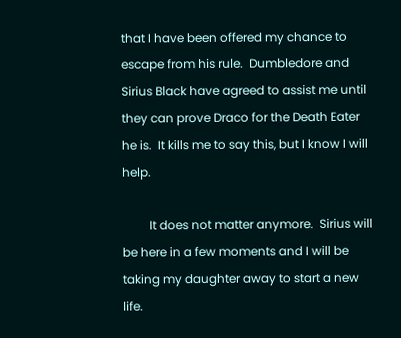that I have been offered my chance to escape from his rule.  Dumbledore and Sirius Black have agreed to assist me until they can prove Draco for the Death Eater he is.  It kills me to say this, but I know I will help.

         It does not matter anymore.  Sirius will be here in a few moments and I will be taking my daughter away to start a new life.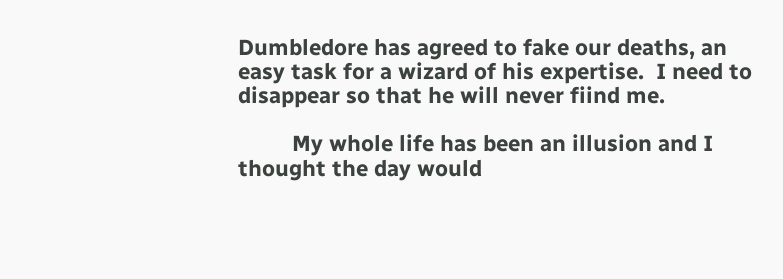Dumbledore has agreed to fake our deaths, an easy task for a wizard of his expertise.  I need to disappear so that he will never fiind me.

         My whole life has been an illusion and I thought the day would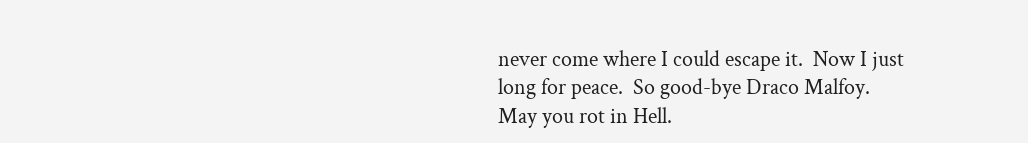never come where I could escape it.  Now I just long for peace.  So good-bye Draco Malfoy.  May you rot in Hell.